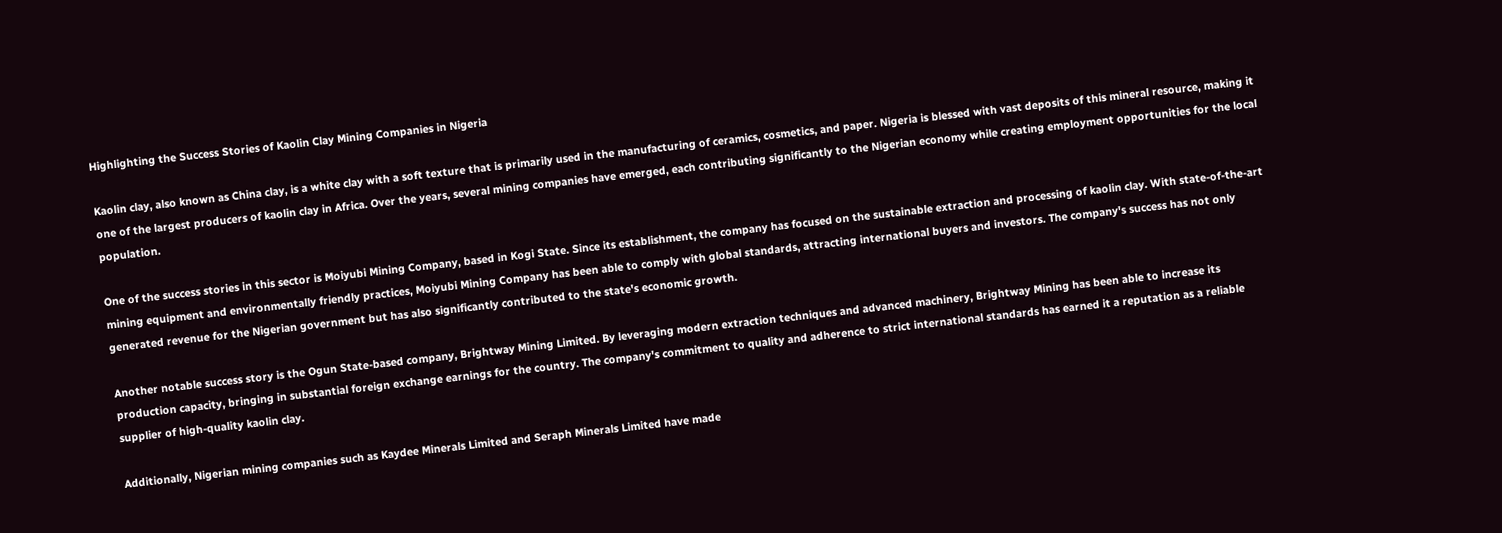Highlighting the Success Stories of Kaolin Clay Mining Companies in Nigeria

Kaolin clay, also known as China clay, is a white clay with a soft texture that is primarily used in the manufacturing of ceramics, cosmetics, and paper. Nigeria is blessed with vast deposits of this mineral resource, making it one of the largest producers of kaolin clay in Africa. Over the years, several mining companies have emerged, each contributing significantly to the Nigerian economy while creating employment opportunities for the local population.

One of the success stories in this sector is Moiyubi Mining Company, based in Kogi State. Since its establishment, the company has focused on the sustainable extraction and processing of kaolin clay. With state-of-the-art mining equipment and environmentally friendly practices, Moiyubi Mining Company has been able to comply with global standards, attracting international buyers and investors. The company's success has not only generated revenue for the Nigerian government but has also significantly contributed to the state's economic growth.

Another notable success story is the Ogun State-based company, Brightway Mining Limited. By leveraging modern extraction techniques and advanced machinery, Brightway Mining has been able to increase its production capacity, bringing in substantial foreign exchange earnings for the country. The company's commitment to quality and adherence to strict international standards has earned it a reputation as a reliable supplier of high-quality kaolin clay.

Additionally, Nigerian mining companies such as Kaydee Minerals Limited and Seraph Minerals Limited have made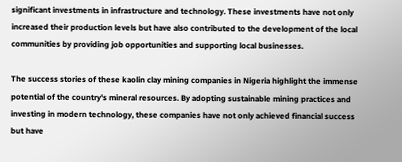significant investments in infrastructure and technology. These investments have not only increased their production levels but have also contributed to the development of the local communities by providing job opportunities and supporting local businesses.

The success stories of these kaolin clay mining companies in Nigeria highlight the immense potential of the country's mineral resources. By adopting sustainable mining practices and investing in modern technology, these companies have not only achieved financial success but have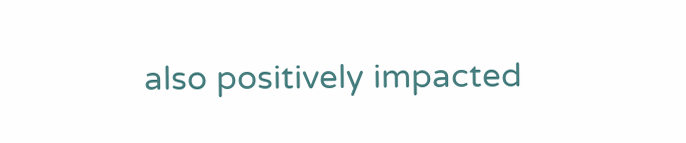also positively impacted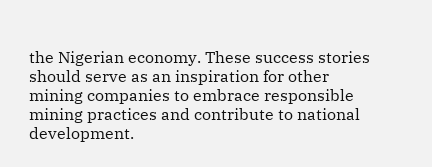the Nigerian economy. These success stories should serve as an inspiration for other mining companies to embrace responsible mining practices and contribute to national development.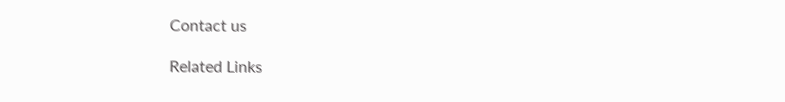Contact us

Related Links